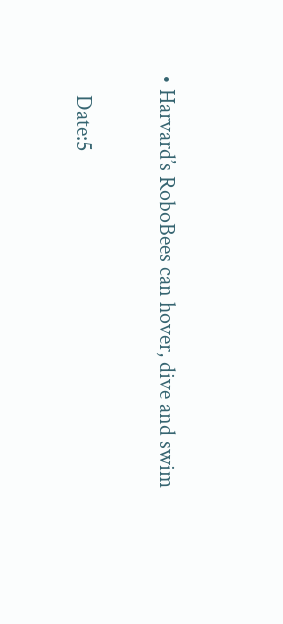• Harvard’s RoboBees can hover, dive and swim

    Date:5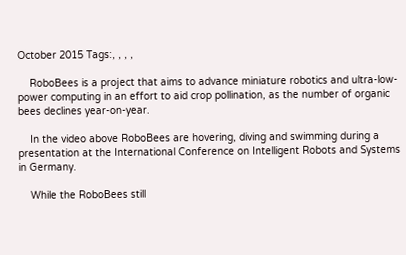October 2015 Tags:, , , ,

    RoboBees is a project that aims to advance miniature robotics and ultra-low-power computing in an effort to aid crop pollination, as the number of organic bees declines year-on-year.

    In the video above RoboBees are hovering, diving and swimming during a presentation at the International Conference on Intelligent Robots and Systems in Germany.

    While the RoboBees still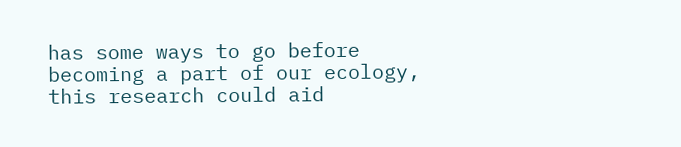has some ways to go before becoming a part of our ecology, this research could aid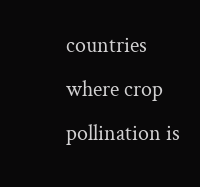countries where crop pollination is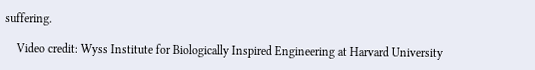suffering.

    Video credit: Wyss Institute for Biologically Inspired Engineering at Harvard University